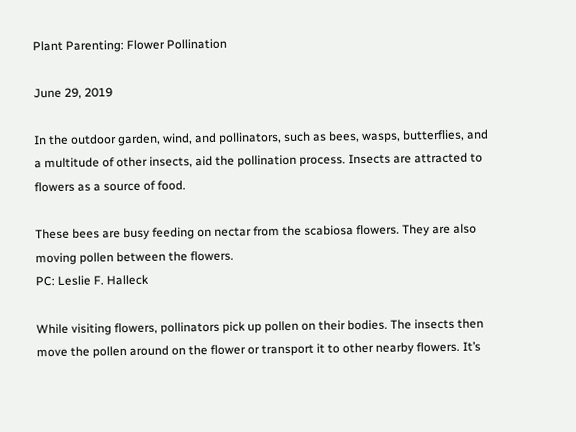Plant Parenting: Flower Pollination

June 29, 2019

In the outdoor garden, wind, and pollinators, such as bees, wasps, butterflies, and a multitude of other insects, aid the pollination process. Insects are attracted to flowers as a source of food.

These bees are busy feeding on nectar from the scabiosa flowers. They are also moving pollen between the flowers.
PC: Leslie F. Halleck

While visiting flowers, pollinators pick up pollen on their bodies. The insects then move the pollen around on the flower or transport it to other nearby flowers. It’s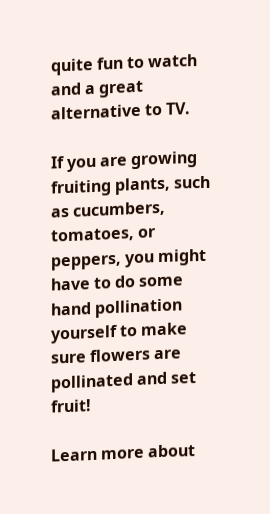quite fun to watch and a great alternative to TV.

If you are growing fruiting plants, such as cucumbers, tomatoes, or peppers, you might have to do some hand pollination yourself to make sure flowers are pollinated and set fruit!

Learn more about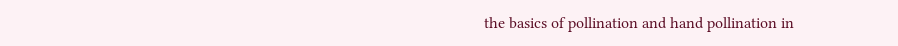the basics of pollination and hand pollination in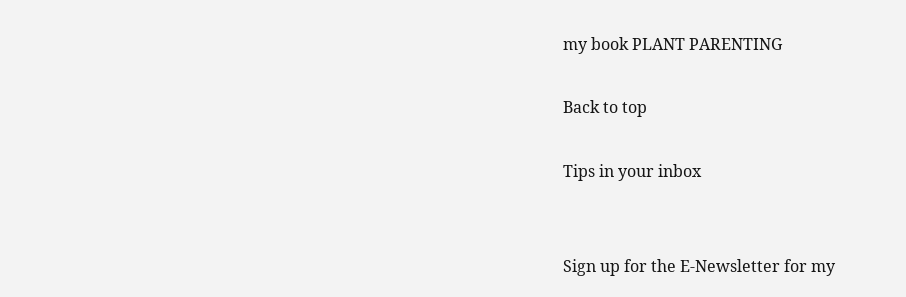my book PLANT PARENTING

Back to top

Tips in your inbox


Sign up for the E-Newsletter for my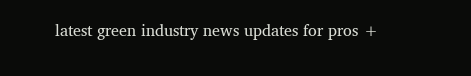latest green industry news updates for pros +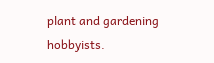plant and gardening hobbyists.